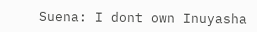Suena: I dont own Inuyasha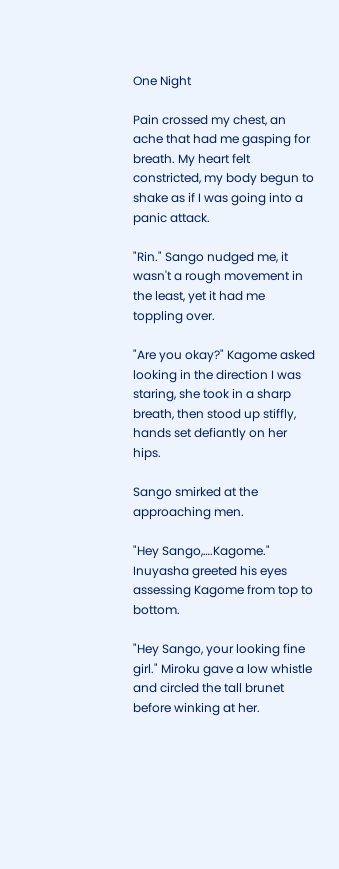One Night

Pain crossed my chest, an ache that had me gasping for breath. My heart felt constricted, my body begun to shake as if I was going into a panic attack.

"Rin." Sango nudged me, it wasn't a rough movement in the least, yet it had me toppling over.

"Are you okay?" Kagome asked looking in the direction I was staring, she took in a sharp breath, then stood up stiffly, hands set defiantly on her hips.

Sango smirked at the approaching men.

"Hey Sango,….Kagome." Inuyasha greeted his eyes assessing Kagome from top to bottom.

"Hey Sango, your looking fine girl." Miroku gave a low whistle and circled the tall brunet before winking at her.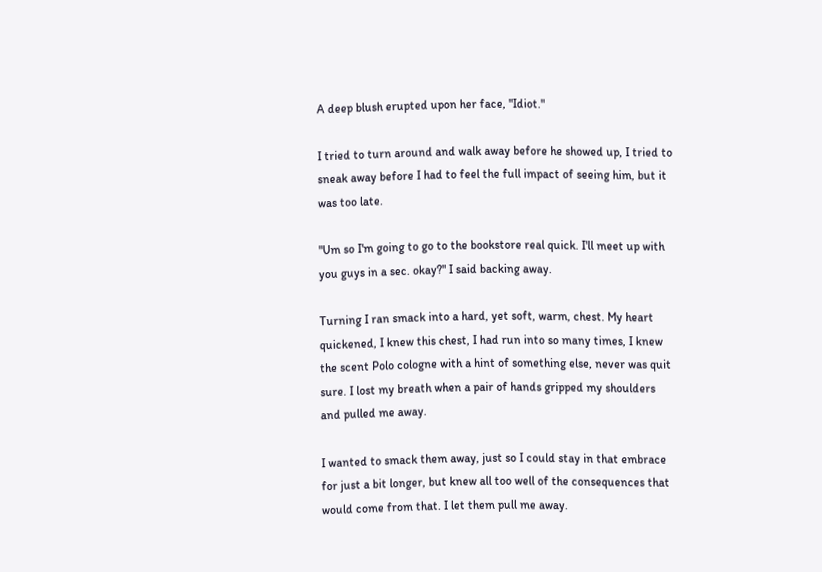A deep blush erupted upon her face, "Idiot."

I tried to turn around and walk away before he showed up, I tried to sneak away before I had to feel the full impact of seeing him, but it was too late.

"Um so I'm going to go to the bookstore real quick. I'll meet up with you guys in a sec. okay?" I said backing away.

Turning I ran smack into a hard, yet soft, warm, chest. My heart quickened, I knew this chest, I had run into so many times, I knew the scent Polo cologne with a hint of something else, never was quit sure. I lost my breath when a pair of hands gripped my shoulders and pulled me away.

I wanted to smack them away, just so I could stay in that embrace for just a bit longer, but knew all too well of the consequences that would come from that. I let them pull me away.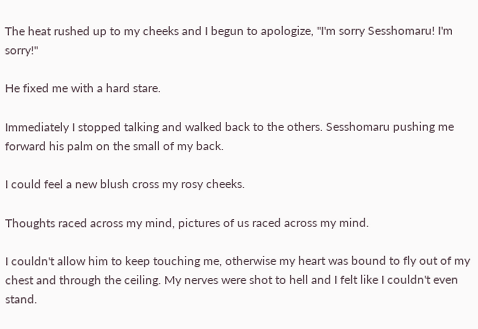The heat rushed up to my cheeks and I begun to apologize, "I'm sorry Sesshomaru! I'm sorry!"

He fixed me with a hard stare.

Immediately I stopped talking and walked back to the others. Sesshomaru pushing me forward his palm on the small of my back.

I could feel a new blush cross my rosy cheeks.

Thoughts raced across my mind, pictures of us raced across my mind.

I couldn't allow him to keep touching me, otherwise my heart was bound to fly out of my chest and through the ceiling. My nerves were shot to hell and I felt like I couldn't even stand.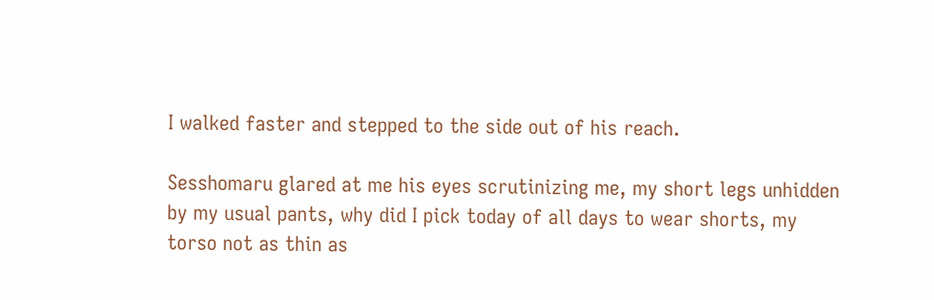I walked faster and stepped to the side out of his reach.

Sesshomaru glared at me his eyes scrutinizing me, my short legs unhidden by my usual pants, why did I pick today of all days to wear shorts, my torso not as thin as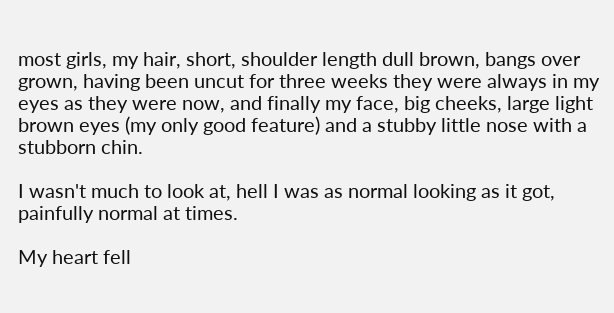most girls, my hair, short, shoulder length dull brown, bangs over grown, having been uncut for three weeks they were always in my eyes as they were now, and finally my face, big cheeks, large light brown eyes (my only good feature) and a stubby little nose with a stubborn chin.

I wasn't much to look at, hell I was as normal looking as it got, painfully normal at times.

My heart fell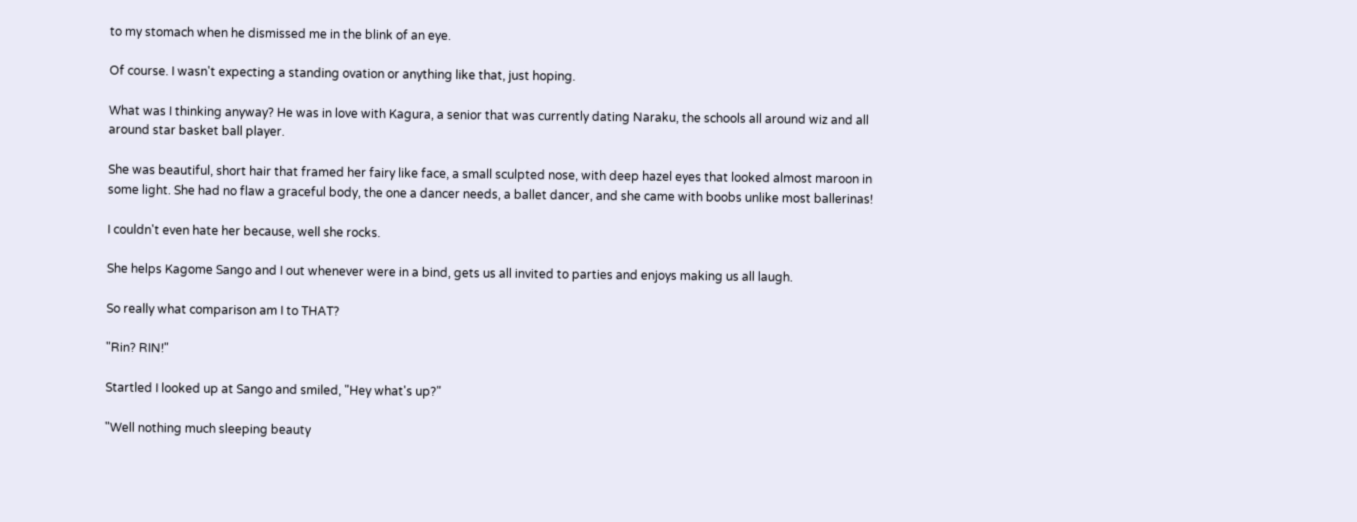to my stomach when he dismissed me in the blink of an eye.

Of course. I wasn't expecting a standing ovation or anything like that, just hoping.

What was I thinking anyway? He was in love with Kagura, a senior that was currently dating Naraku, the schools all around wiz and all around star basket ball player.

She was beautiful, short hair that framed her fairy like face, a small sculpted nose, with deep hazel eyes that looked almost maroon in some light. She had no flaw a graceful body, the one a dancer needs, a ballet dancer, and she came with boobs unlike most ballerinas!

I couldn't even hate her because, well she rocks.

She helps Kagome Sango and I out whenever were in a bind, gets us all invited to parties and enjoys making us all laugh.

So really what comparison am I to THAT?

"Rin? RIN!"

Startled I looked up at Sango and smiled, "Hey what's up?"

"Well nothing much sleeping beauty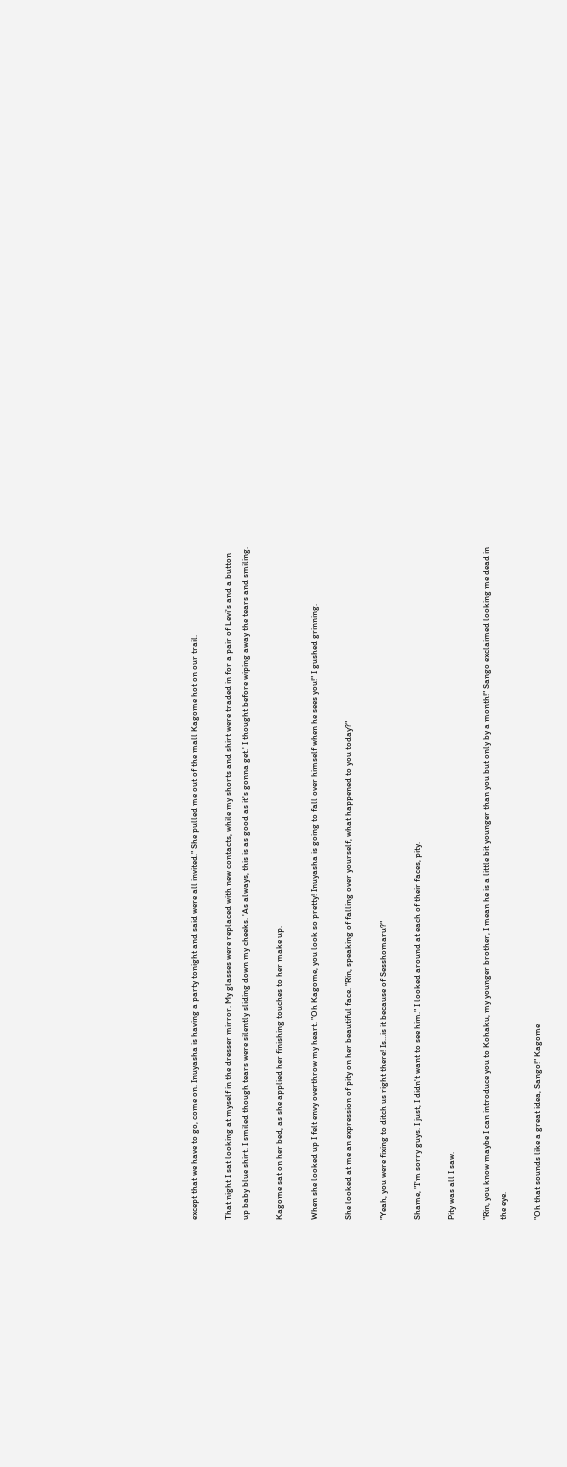except that we have to go, come on. Inuyasha is having a party tonight and said were all invited." She pulled me out of the mall Kagome hot on our trail.

That night I sat looking at myself in the dresser mirror. My glasses were replaced with new contacts, while my shorts and shirt were traded in for a pair of Levi's and a button up baby blue shirt. I smiled though tears were silently sliding down my cheeks. 'As always, this is as good as it's gonna get.' I thought before wiping away the tears and smiling.

Kagome sat on her bed, as she applied her finishing touches to her make up.

When she looked up I felt envy overthrow my heart. "Oh Kagome, you look so pretty! Inuyasha is going to fall over himself when he sees you!" I gushed grinning.

She looked at me an expression of pity on her beautiful face. "Rin, speaking of falling over yourself, what happened to you today?"

"Yeah, you were fixing to ditch us right there! Is…is it because of Sesshomaru?"

Shame, "I'm sorry guys. I just, I didn't want to see him." I looked around at each of their faces, pity.

Pity was all I saw.

"Rin, you know maybe I can introduce you to Kohaku, my younger brother, I mean he is a little bit younger than you but only by a month!" Sango exclaimed looking me dead in the eye.

"Oh that sounds like a great idea, Sango!" Kagome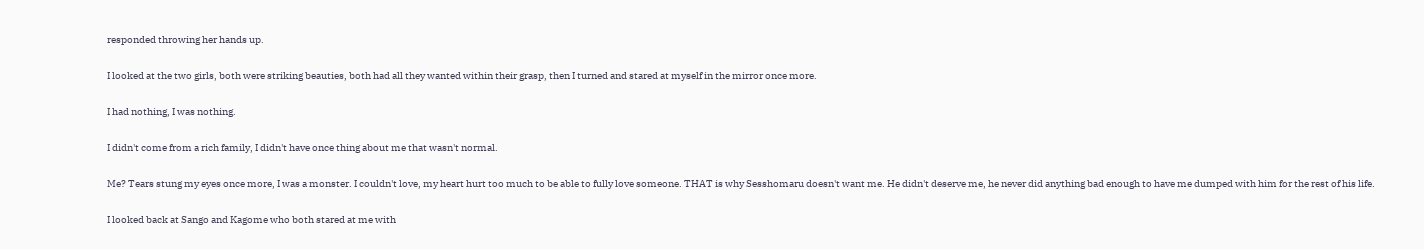responded throwing her hands up.

I looked at the two girls, both were striking beauties, both had all they wanted within their grasp, then I turned and stared at myself in the mirror once more.

I had nothing, I was nothing.

I didn't come from a rich family, I didn't have once thing about me that wasn't normal.

Me? Tears stung my eyes once more, I was a monster. I couldn't love, my heart hurt too much to be able to fully love someone. THAT is why Sesshomaru doesn't want me. He didn't deserve me, he never did anything bad enough to have me dumped with him for the rest of his life.

I looked back at Sango and Kagome who both stared at me with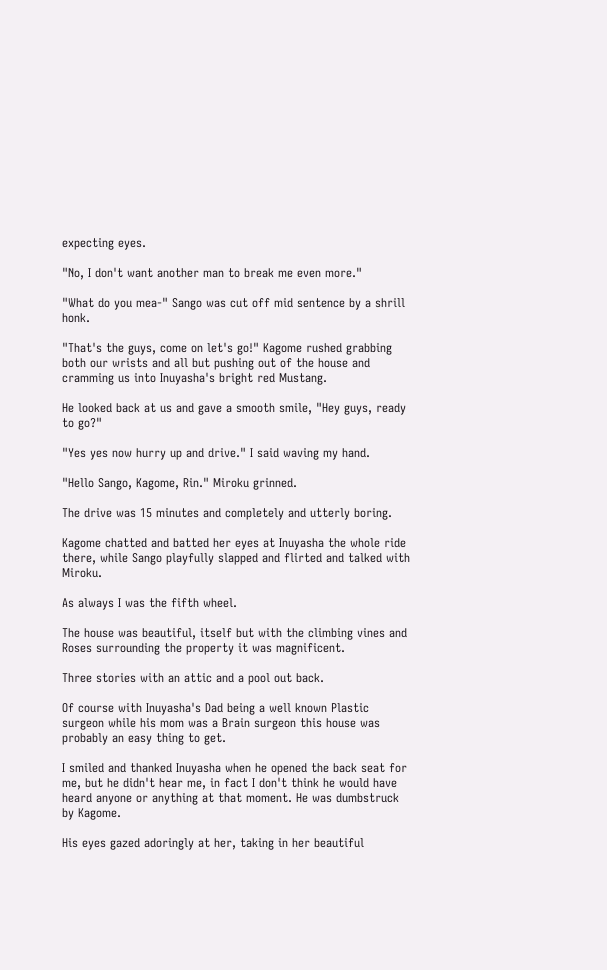expecting eyes.

"No, I don't want another man to break me even more."

"What do you mea-" Sango was cut off mid sentence by a shrill honk.

"That's the guys, come on let's go!" Kagome rushed grabbing both our wrists and all but pushing out of the house and cramming us into Inuyasha's bright red Mustang.

He looked back at us and gave a smooth smile, "Hey guys, ready to go?"

"Yes yes now hurry up and drive." I said waving my hand.

"Hello Sango, Kagome, Rin." Miroku grinned.

The drive was 15 minutes and completely and utterly boring.

Kagome chatted and batted her eyes at Inuyasha the whole ride there, while Sango playfully slapped and flirted and talked with Miroku.

As always I was the fifth wheel.

The house was beautiful, itself but with the climbing vines and Roses surrounding the property it was magnificent.

Three stories with an attic and a pool out back.

Of course with Inuyasha's Dad being a well known Plastic surgeon while his mom was a Brain surgeon this house was probably an easy thing to get.

I smiled and thanked Inuyasha when he opened the back seat for me, but he didn't hear me, in fact I don't think he would have heard anyone or anything at that moment. He was dumbstruck by Kagome.

His eyes gazed adoringly at her, taking in her beautiful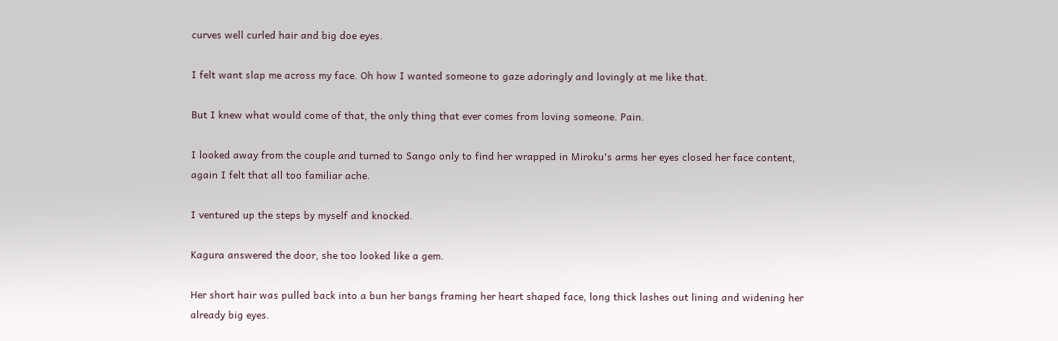curves well curled hair and big doe eyes.

I felt want slap me across my face. Oh how I wanted someone to gaze adoringly and lovingly at me like that.

But I knew what would come of that, the only thing that ever comes from loving someone. Pain.

I looked away from the couple and turned to Sango only to find her wrapped in Miroku's arms her eyes closed her face content, again I felt that all too familiar ache.

I ventured up the steps by myself and knocked.

Kagura answered the door, she too looked like a gem.

Her short hair was pulled back into a bun her bangs framing her heart shaped face, long thick lashes out lining and widening her already big eyes.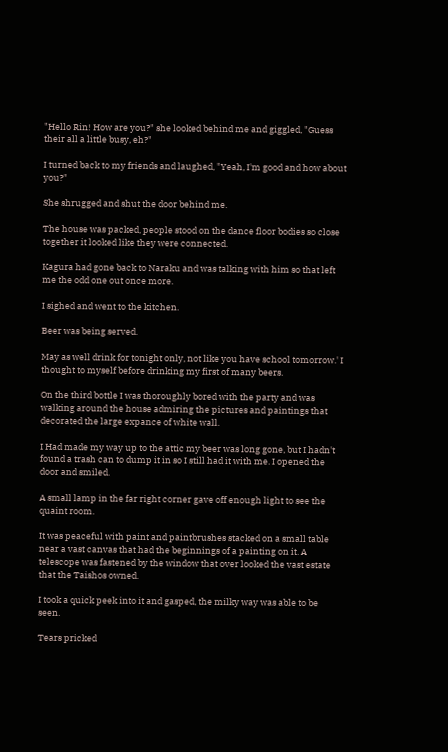"Hello Rin! How are you?" she looked behind me and giggled, "Guess their all a little busy, eh?"

I turned back to my friends and laughed, "Yeah, I'm good and how about you?"

She shrugged and shut the door behind me.

The house was packed, people stood on the dance floor bodies so close together it looked like they were connected.

Kagura had gone back to Naraku and was talking with him so that left me the odd one out once more.

I sighed and went to the kitchen.

Beer was being served.

May as well drink for tonight only, not like you have school tomorrow.' I thought to myself before drinking my first of many beers.

On the third bottle I was thoroughly bored with the party and was walking around the house admiring the pictures and paintings that decorated the large expance of white wall.

I Had made my way up to the attic my beer was long gone, but I hadn't found a trash can to dump it in so I still had it with me. I opened the door and smiled.

A small lamp in the far right corner gave off enough light to see the quaint room.

It was peaceful with paint and paintbrushes stacked on a small table near a vast canvas that had the beginnings of a painting on it. A telescope was fastened by the window that over looked the vast estate that the Taishos owned.

I took a quick peek into it and gasped, the milky way was able to be seen.

Tears pricked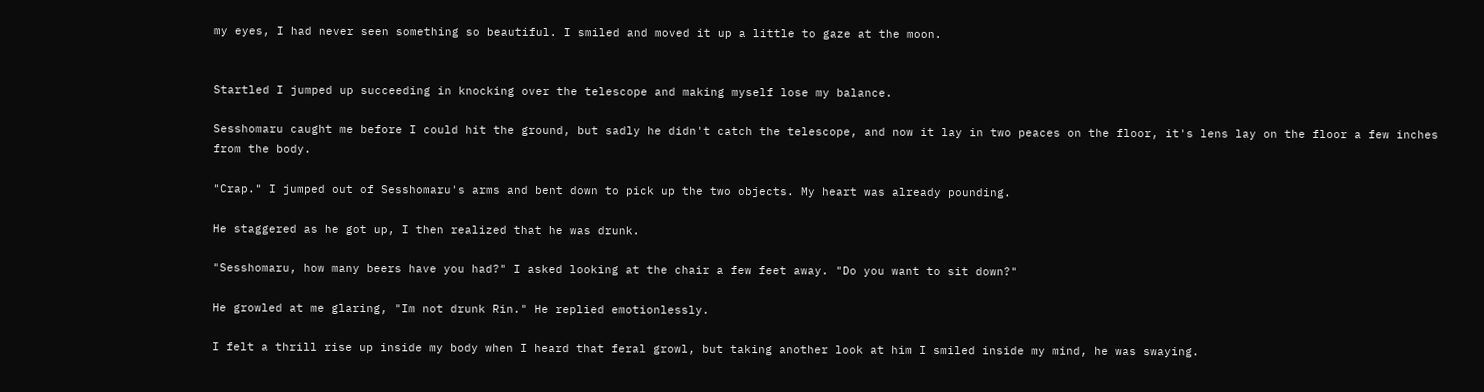my eyes, I had never seen something so beautiful. I smiled and moved it up a little to gaze at the moon.


Startled I jumped up succeeding in knocking over the telescope and making myself lose my balance.

Sesshomaru caught me before I could hit the ground, but sadly he didn't catch the telescope, and now it lay in two peaces on the floor, it's lens lay on the floor a few inches from the body.

"Crap." I jumped out of Sesshomaru's arms and bent down to pick up the two objects. My heart was already pounding.

He staggered as he got up, I then realized that he was drunk.

"Sesshomaru, how many beers have you had?" I asked looking at the chair a few feet away. "Do you want to sit down?"

He growled at me glaring, "Im not drunk Rin." He replied emotionlessly.

I felt a thrill rise up inside my body when I heard that feral growl, but taking another look at him I smiled inside my mind, he was swaying.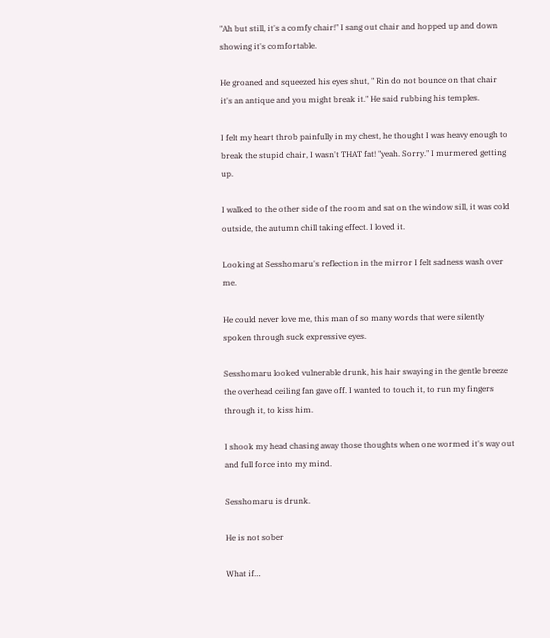"Ah but still, it's a comfy chair!" I sang out chair and hopped up and down showing it's comfortable.

He groaned and squeezed his eyes shut, " Rin do not bounce on that chair it's an antique and you might break it." He said rubbing his temples.

I felt my heart throb painfully in my chest, he thought I was heavy enough to break the stupid chair, I wasn't THAT fat! "yeah. Sorry." I murmered getting up.

I walked to the other side of the room and sat on the window sill, it was cold outside, the autumn chill taking effect. I loved it.

Looking at Sesshomaru's reflection in the mirror I felt sadness wash over me.

He could never love me, this man of so many words that were silently spoken through suck expressive eyes.

Sesshomaru looked vulnerable drunk, his hair swaying in the gentle breeze the overhead ceiling fan gave off. I wanted to touch it, to run my fingers through it, to kiss him.

I shook my head chasing away those thoughts when one wormed it's way out and full force into my mind.

Sesshomaru is drunk.

He is not sober

What if…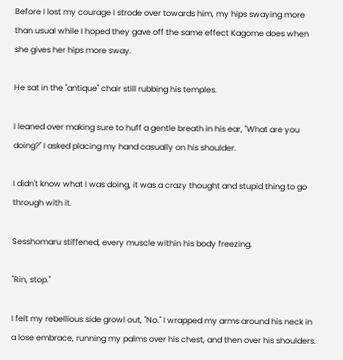Before I lost my courage I strode over towards him, my hips swaying more than usual while I hoped they gave off the same effect Kagome does when she gives her hips more sway.

He sat in the "antique" chair still rubbing his temples.

I leaned over making sure to huff a gentle breath in his ear, "What are you doing?" I asked placing my hand casually on his shoulder.

I didn't know what I was doing, it was a crazy thought and stupid thing to go through with it.

Sesshomaru stiffened, every muscle within his body freezing.

"Rin, stop."

I felt my rebellious side growl out, "No." I wrapped my arms around his neck in a lose embrace, running my palms over his chest, and then over his shoulders.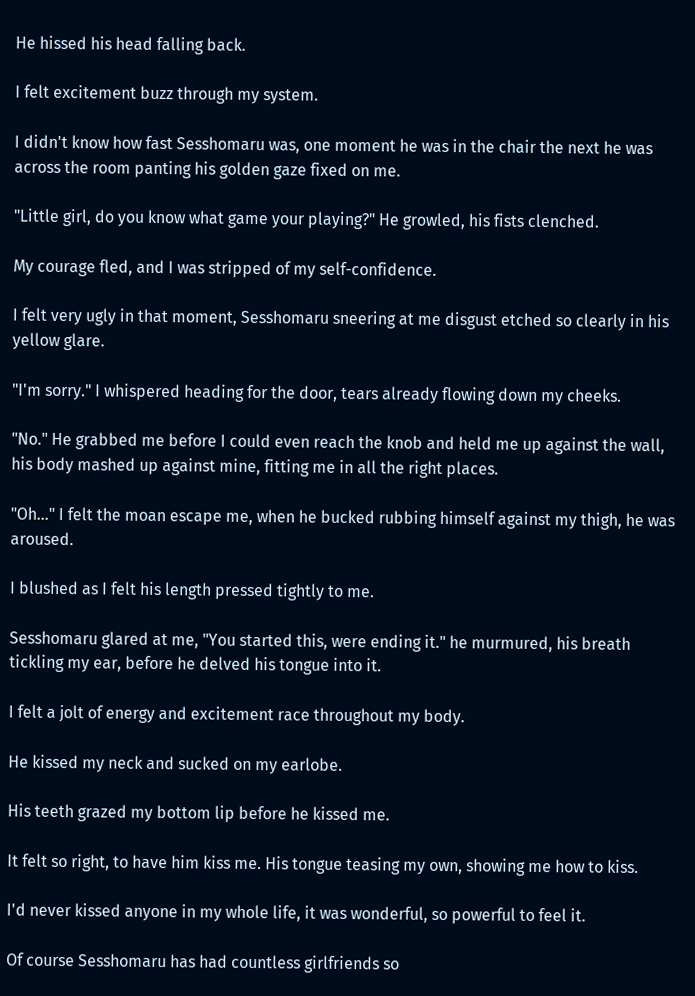He hissed his head falling back.

I felt excitement buzz through my system.

I didn't know how fast Sesshomaru was, one moment he was in the chair the next he was across the room panting his golden gaze fixed on me.

"Little girl, do you know what game your playing?" He growled, his fists clenched.

My courage fled, and I was stripped of my self-confidence.

I felt very ugly in that moment, Sesshomaru sneering at me disgust etched so clearly in his yellow glare.

"I'm sorry." I whispered heading for the door, tears already flowing down my cheeks.

"No." He grabbed me before I could even reach the knob and held me up against the wall, his body mashed up against mine, fitting me in all the right places.

"Oh…" I felt the moan escape me, when he bucked rubbing himself against my thigh, he was aroused.

I blushed as I felt his length pressed tightly to me.

Sesshomaru glared at me, "You started this, were ending it." he murmured, his breath tickling my ear, before he delved his tongue into it.

I felt a jolt of energy and excitement race throughout my body.

He kissed my neck and sucked on my earlobe.

His teeth grazed my bottom lip before he kissed me.

It felt so right, to have him kiss me. His tongue teasing my own, showing me how to kiss.

I'd never kissed anyone in my whole life, it was wonderful, so powerful to feel it.

Of course Sesshomaru has had countless girlfriends so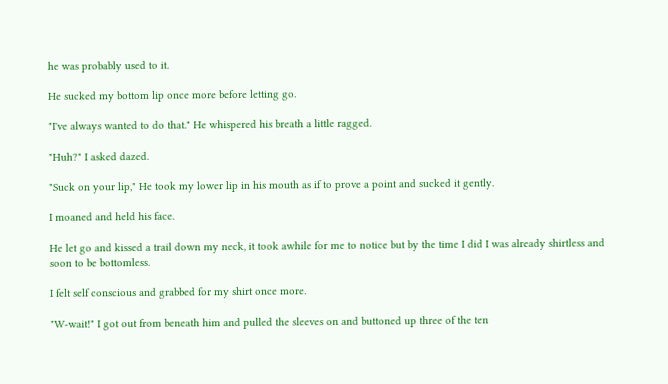he was probably used to it.

He sucked my bottom lip once more before letting go.

"I've always wanted to do that." He whispered his breath a little ragged.

"Huh?" I asked dazed.

"Suck on your lip," He took my lower lip in his mouth as if to prove a point and sucked it gently.

I moaned and held his face.

He let go and kissed a trail down my neck, it took awhile for me to notice but by the time I did I was already shirtless and soon to be bottomless.

I felt self conscious and grabbed for my shirt once more.

"W-wait!" I got out from beneath him and pulled the sleeves on and buttoned up three of the ten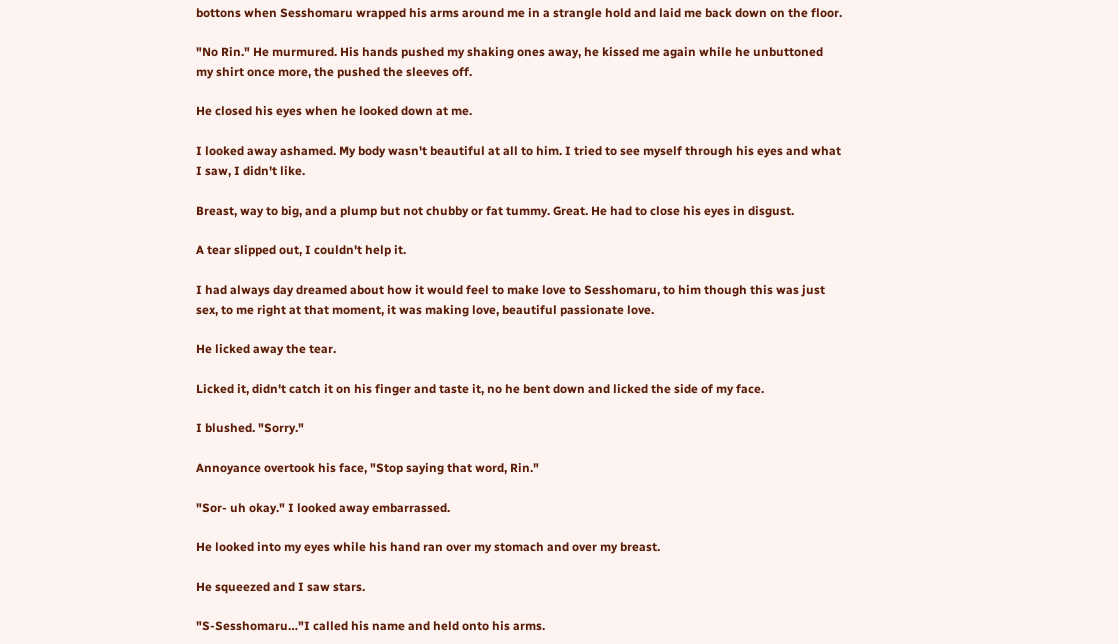bottons when Sesshomaru wrapped his arms around me in a strangle hold and laid me back down on the floor.

"No Rin." He murmured. His hands pushed my shaking ones away, he kissed me again while he unbuttoned my shirt once more, the pushed the sleeves off.

He closed his eyes when he looked down at me.

I looked away ashamed. My body wasn't beautiful at all to him. I tried to see myself through his eyes and what I saw, I didn't like.

Breast, way to big, and a plump but not chubby or fat tummy. Great. He had to close his eyes in disgust.

A tear slipped out, I couldn't help it.

I had always day dreamed about how it would feel to make love to Sesshomaru, to him though this was just sex, to me right at that moment, it was making love, beautiful passionate love.

He licked away the tear.

Licked it, didn't catch it on his finger and taste it, no he bent down and licked the side of my face.

I blushed. "Sorry."

Annoyance overtook his face, "Stop saying that word, Rin."

"Sor- uh okay." I looked away embarrassed.

He looked into my eyes while his hand ran over my stomach and over my breast.

He squeezed and I saw stars.

"S-Sesshomaru…"I called his name and held onto his arms.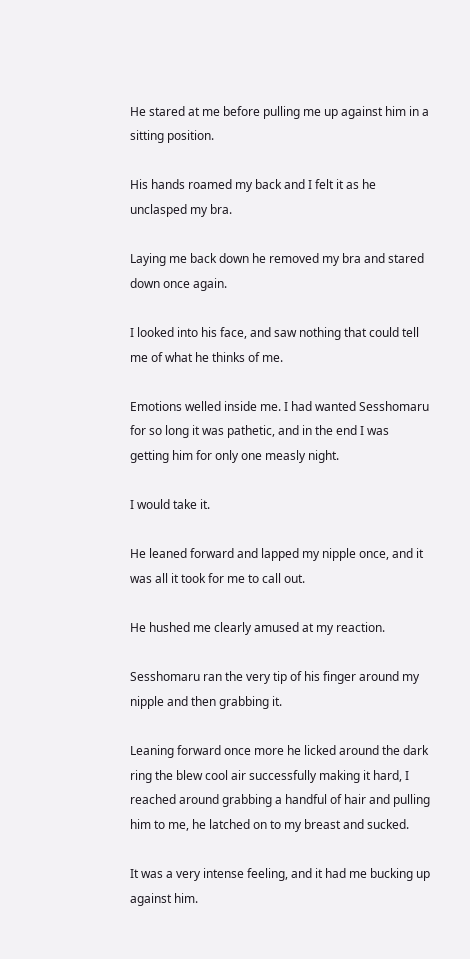He stared at me before pulling me up against him in a sitting position.

His hands roamed my back and I felt it as he unclasped my bra.

Laying me back down he removed my bra and stared down once again.

I looked into his face, and saw nothing that could tell me of what he thinks of me.

Emotions welled inside me. I had wanted Sesshomaru for so long it was pathetic, and in the end I was getting him for only one measly night.

I would take it.

He leaned forward and lapped my nipple once, and it was all it took for me to call out.

He hushed me clearly amused at my reaction.

Sesshomaru ran the very tip of his finger around my nipple and then grabbing it.

Leaning forward once more he licked around the dark ring the blew cool air successfully making it hard, I reached around grabbing a handful of hair and pulling him to me, he latched on to my breast and sucked.

It was a very intense feeling, and it had me bucking up against him.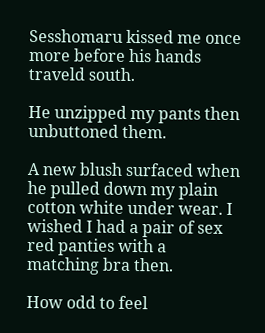Sesshomaru kissed me once more before his hands traveld south.

He unzipped my pants then unbuttoned them.

A new blush surfaced when he pulled down my plain cotton white under wear. I wished I had a pair of sex red panties with a matching bra then.

How odd to feel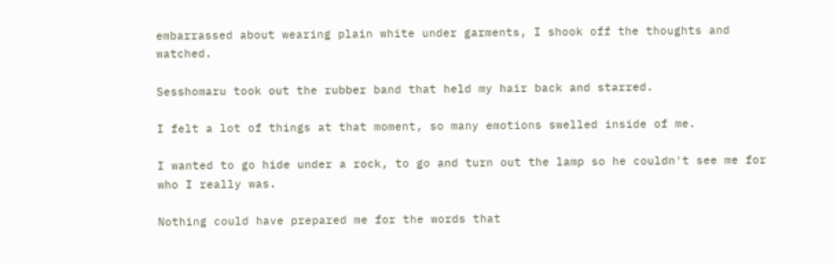embarrassed about wearing plain white under garments, I shook off the thoughts and watched.

Sesshomaru took out the rubber band that held my hair back and starred.

I felt a lot of things at that moment, so many emotions swelled inside of me.

I wanted to go hide under a rock, to go and turn out the lamp so he couldn't see me for who I really was.

Nothing could have prepared me for the words that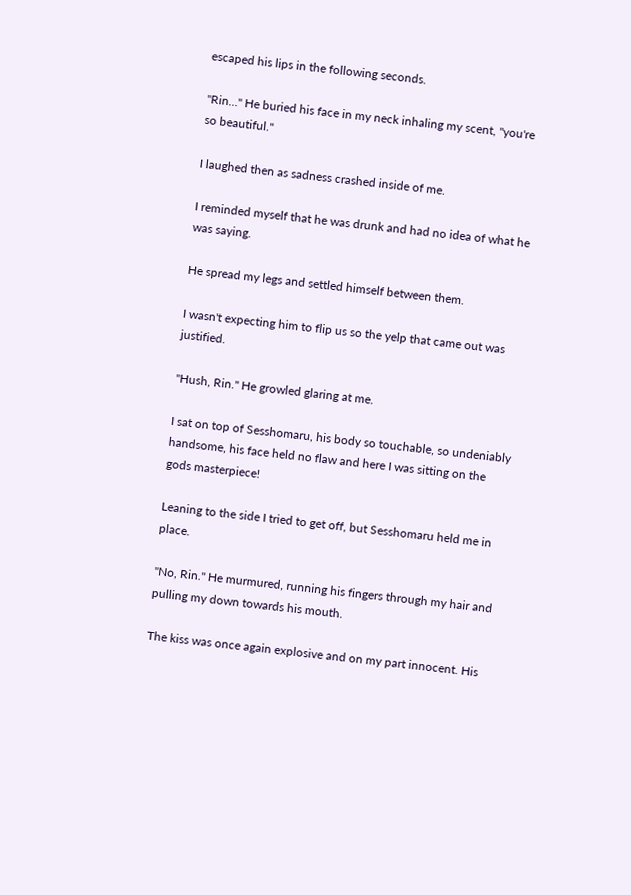escaped his lips in the following seconds.

"Rin…" He buried his face in my neck inhaling my scent, "you're so beautiful."

I laughed then as sadness crashed inside of me.

I reminded myself that he was drunk and had no idea of what he was saying.

He spread my legs and settled himself between them.

I wasn't expecting him to flip us so the yelp that came out was justified.

"Hush, Rin." He growled glaring at me.

I sat on top of Sesshomaru, his body so touchable, so undeniably handsome, his face held no flaw and here I was sitting on the gods masterpiece!

Leaning to the side I tried to get off, but Sesshomaru held me in place.

"No, Rin." He murmured, running his fingers through my hair and pulling my down towards his mouth.

The kiss was once again explosive and on my part innocent. His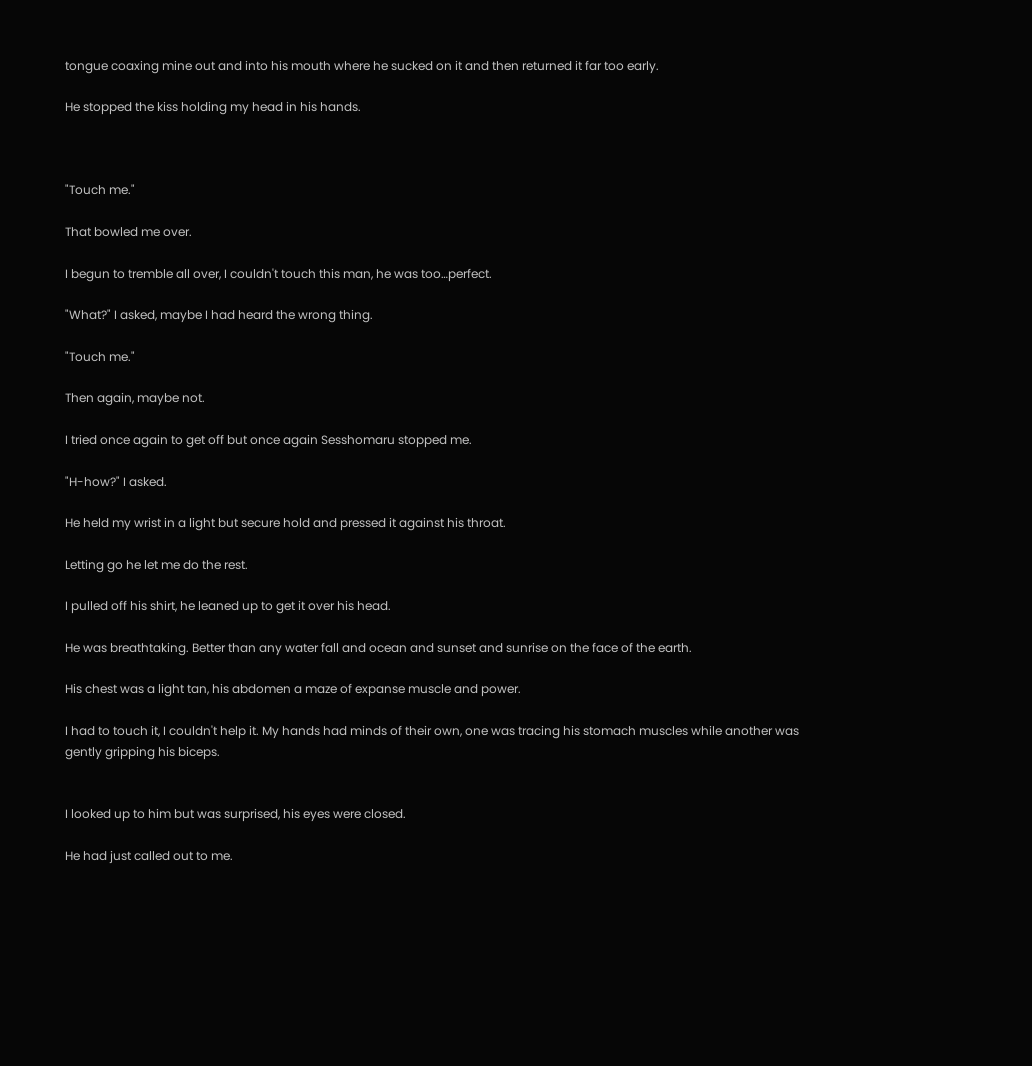tongue coaxing mine out and into his mouth where he sucked on it and then returned it far too early.

He stopped the kiss holding my head in his hands.



"Touch me."

That bowled me over.

I begun to tremble all over, I couldn't touch this man, he was too…perfect.

"What?" I asked, maybe I had heard the wrong thing.

"Touch me."

Then again, maybe not.

I tried once again to get off but once again Sesshomaru stopped me.

"H-how?" I asked.

He held my wrist in a light but secure hold and pressed it against his throat.

Letting go he let me do the rest.

I pulled off his shirt, he leaned up to get it over his head.

He was breathtaking. Better than any water fall and ocean and sunset and sunrise on the face of the earth.

His chest was a light tan, his abdomen a maze of expanse muscle and power.

I had to touch it, I couldn't help it. My hands had minds of their own, one was tracing his stomach muscles while another was gently gripping his biceps.


I looked up to him but was surprised, his eyes were closed.

He had just called out to me.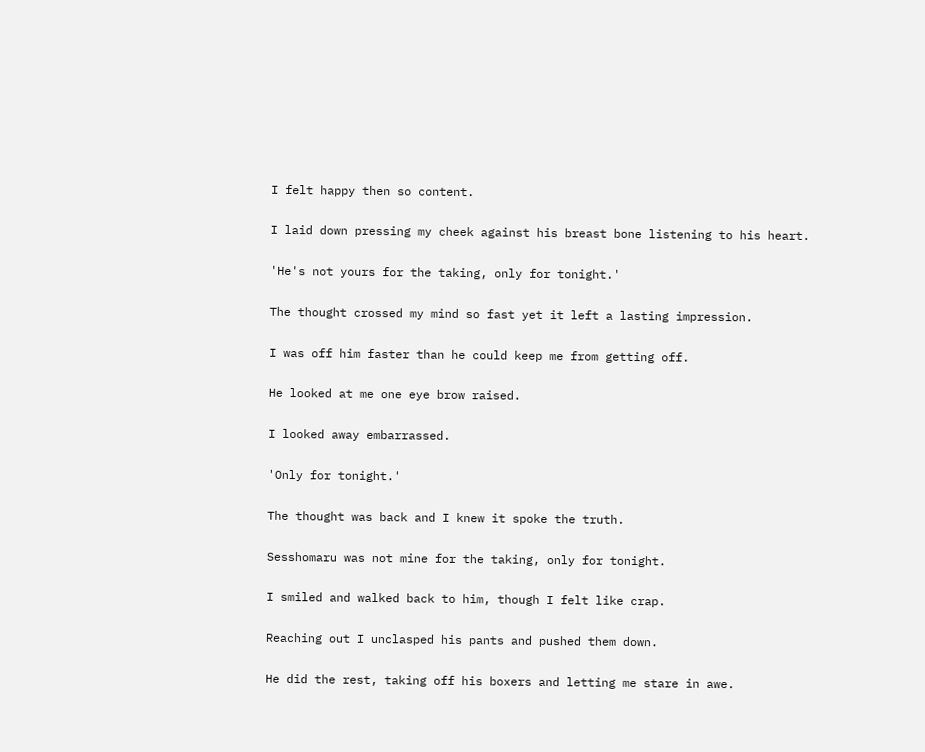I felt happy then so content.

I laid down pressing my cheek against his breast bone listening to his heart.

'He's not yours for the taking, only for tonight.'

The thought crossed my mind so fast yet it left a lasting impression.

I was off him faster than he could keep me from getting off.

He looked at me one eye brow raised.

I looked away embarrassed.

'Only for tonight.'

The thought was back and I knew it spoke the truth.

Sesshomaru was not mine for the taking, only for tonight.

I smiled and walked back to him, though I felt like crap.

Reaching out I unclasped his pants and pushed them down.

He did the rest, taking off his boxers and letting me stare in awe.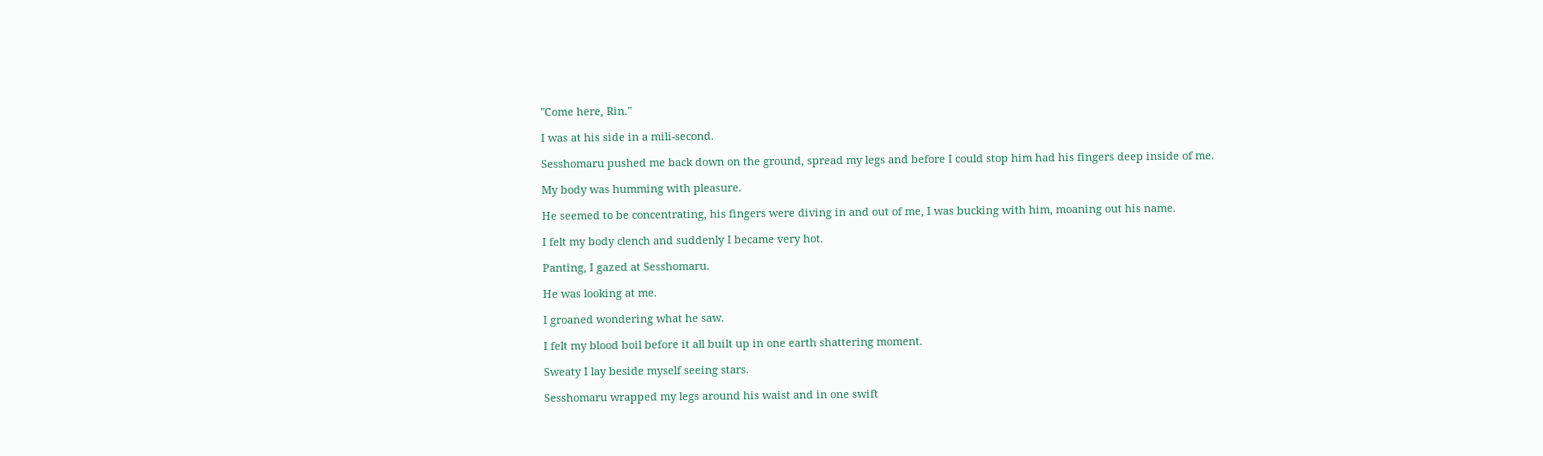"Come here, Rin."

I was at his side in a mili-second.

Sesshomaru pushed me back down on the ground, spread my legs and before I could stop him had his fingers deep inside of me.

My body was humming with pleasure.

He seemed to be concentrating, his fingers were diving in and out of me, I was bucking with him, moaning out his name.

I felt my body clench and suddenly I became very hot.

Panting, I gazed at Sesshomaru.

He was looking at me.

I groaned wondering what he saw.

I felt my blood boil before it all built up in one earth shattering moment.

Sweaty I lay beside myself seeing stars.

Sesshomaru wrapped my legs around his waist and in one swift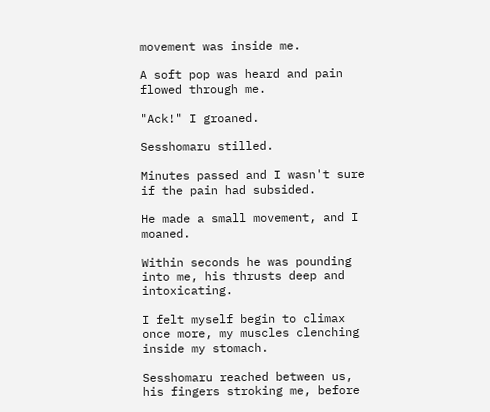movement was inside me.

A soft pop was heard and pain flowed through me.

"Ack!" I groaned.

Sesshomaru stilled.

Minutes passed and I wasn't sure if the pain had subsided.

He made a small movement, and I moaned.

Within seconds he was pounding into me, his thrusts deep and intoxicating.

I felt myself begin to climax once more, my muscles clenching inside my stomach.

Sesshomaru reached between us, his fingers stroking me, before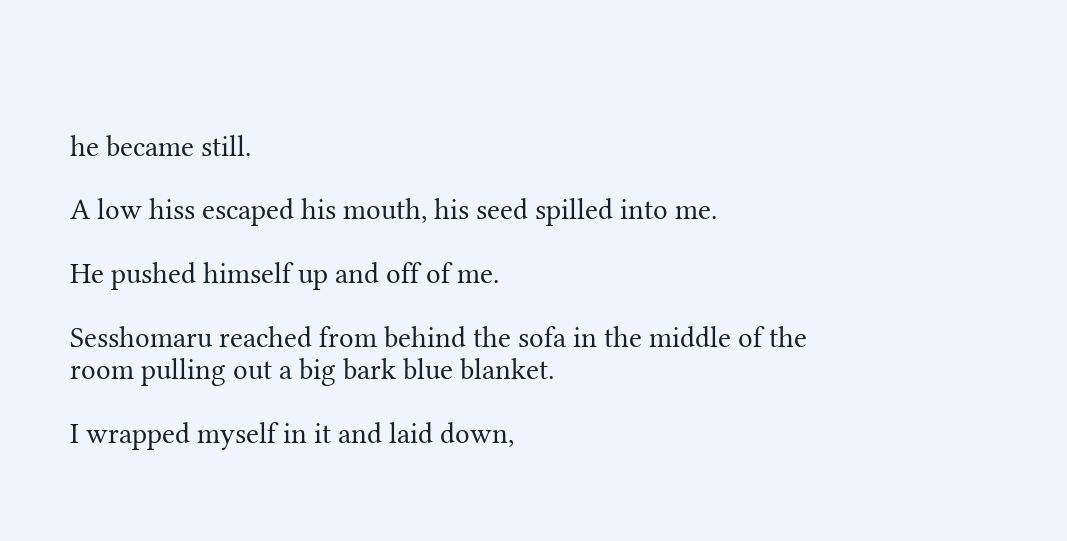he became still.

A low hiss escaped his mouth, his seed spilled into me.

He pushed himself up and off of me.

Sesshomaru reached from behind the sofa in the middle of the room pulling out a big bark blue blanket.

I wrapped myself in it and laid down,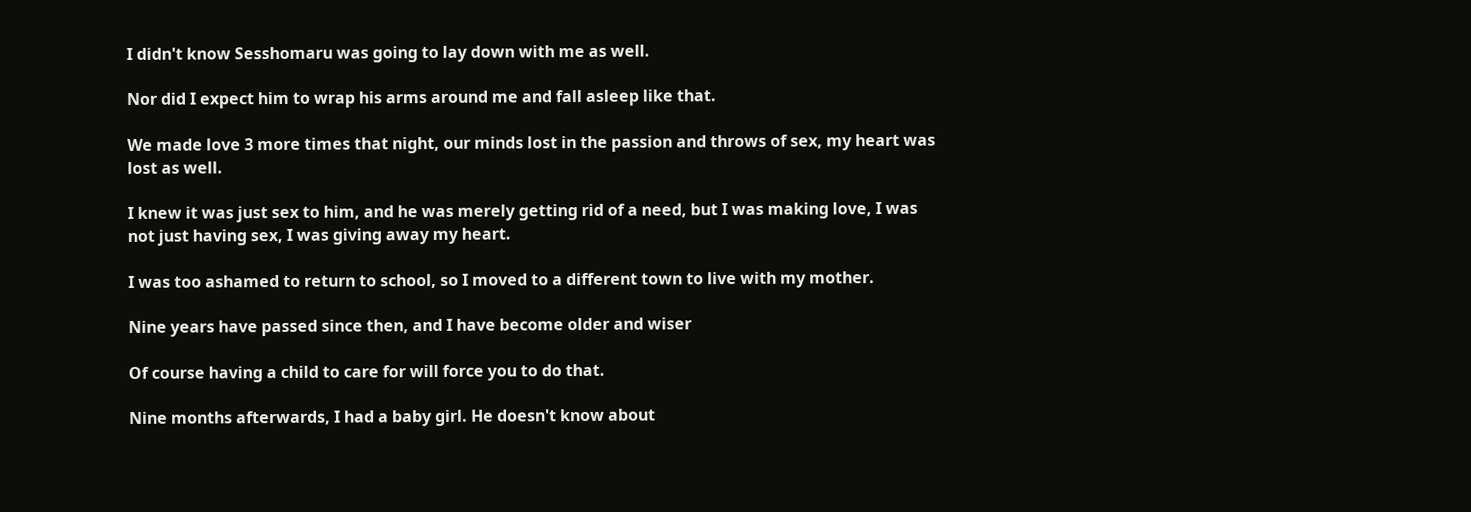I didn't know Sesshomaru was going to lay down with me as well.

Nor did I expect him to wrap his arms around me and fall asleep like that.

We made love 3 more times that night, our minds lost in the passion and throws of sex, my heart was lost as well.

I knew it was just sex to him, and he was merely getting rid of a need, but I was making love, I was not just having sex, I was giving away my heart.

I was too ashamed to return to school, so I moved to a different town to live with my mother.

Nine years have passed since then, and I have become older and wiser

Of course having a child to care for will force you to do that.

Nine months afterwards, I had a baby girl. He doesn't know about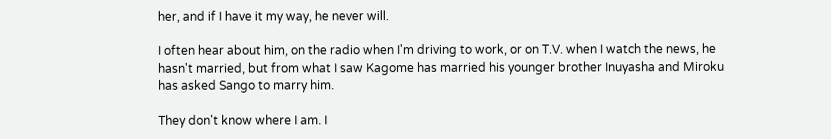her, and if I have it my way, he never will.

I often hear about him, on the radio when I'm driving to work, or on T.V. when I watch the news, he hasn't married, but from what I saw Kagome has married his younger brother Inuyasha and Miroku has asked Sango to marry him.

They don't know where I am. I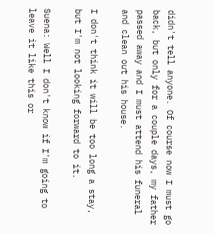didn't tell anyone. Of course now I must go back, but only for a couple days, my father passed away and I must attend his funeral and clean out his house.

I don't think it will be too long a stay, but I'm not looking forward to it.

Suena: Well I don't know if I'm going to leave it like this or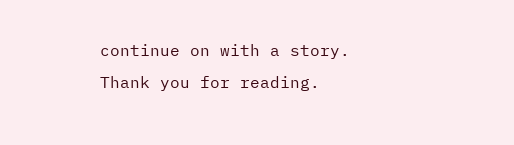continue on with a story. Thank you for reading.